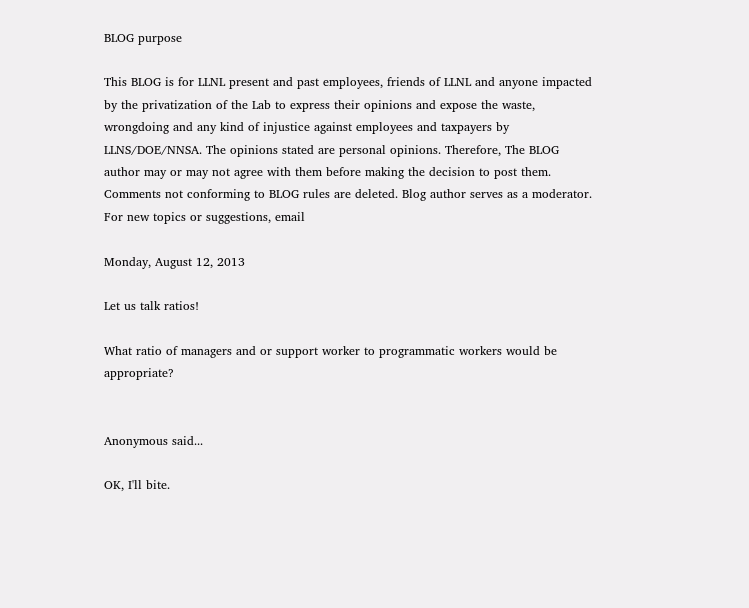BLOG purpose

This BLOG is for LLNL present and past employees, friends of LLNL and anyone impacted by the privatization of the Lab to express their opinions and expose the waste, wrongdoing and any kind of injustice against employees and taxpayers by LLNS/DOE/NNSA. The opinions stated are personal opinions. Therefore, The BLOG author may or may not agree with them before making the decision to post them. Comments not conforming to BLOG rules are deleted. Blog author serves as a moderator. For new topics or suggestions, email

Monday, August 12, 2013

Let us talk ratios!

What ratio of managers and or support worker to programmatic workers would be appropriate?


Anonymous said...

OK, I'll bite.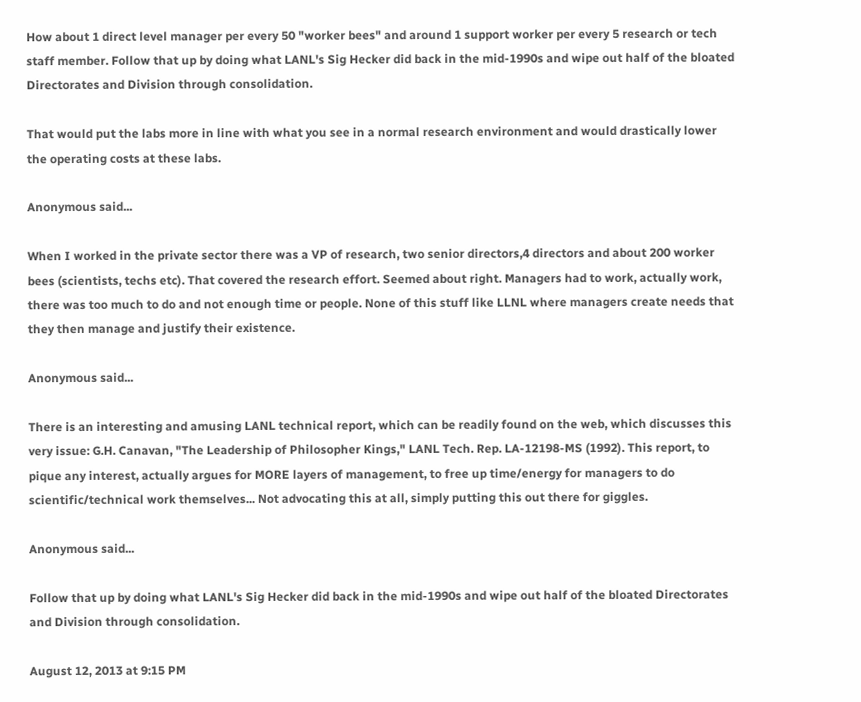How about 1 direct level manager per every 50 "worker bees" and around 1 support worker per every 5 research or tech staff member. Follow that up by doing what LANL's Sig Hecker did back in the mid-1990s and wipe out half of the bloated Directorates and Division through consolidation.

That would put the labs more in line with what you see in a normal research environment and would drastically lower the operating costs at these labs.

Anonymous said...

When I worked in the private sector there was a VP of research, two senior directors,4 directors and about 200 worker bees (scientists, techs etc). That covered the research effort. Seemed about right. Managers had to work, actually work, there was too much to do and not enough time or people. None of this stuff like LLNL where managers create needs that they then manage and justify their existence.

Anonymous said...

There is an interesting and amusing LANL technical report, which can be readily found on the web, which discusses this very issue: G.H. Canavan, "The Leadership of Philosopher Kings," LANL Tech. Rep. LA-12198-MS (1992). This report, to pique any interest, actually argues for MORE layers of management, to free up time/energy for managers to do scientific/technical work themselves... Not advocating this at all, simply putting this out there for giggles.

Anonymous said...

Follow that up by doing what LANL's Sig Hecker did back in the mid-1990s and wipe out half of the bloated Directorates and Division through consolidation.

August 12, 2013 at 9:15 PM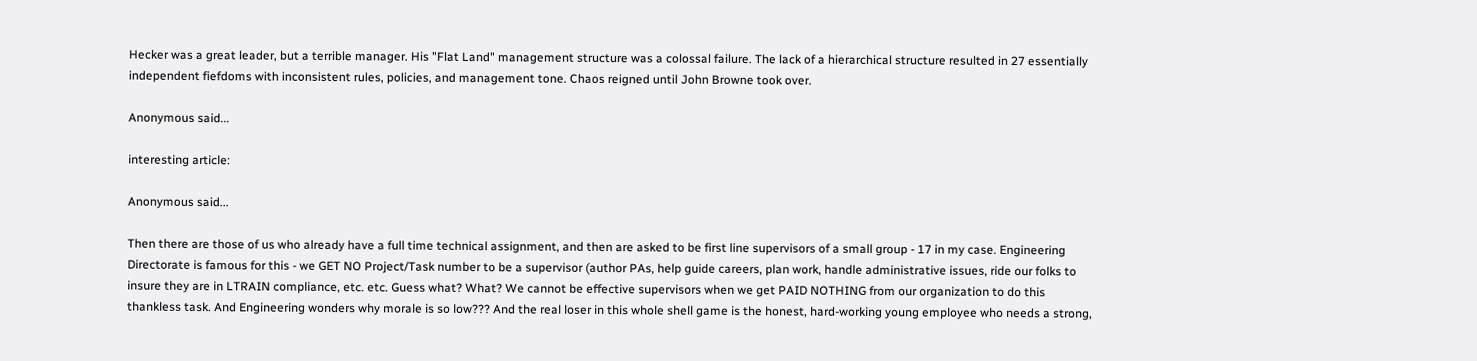Hecker was a great leader, but a terrible manager. His "Flat Land" management structure was a colossal failure. The lack of a hierarchical structure resulted in 27 essentially independent fiefdoms with inconsistent rules, policies, and management tone. Chaos reigned until John Browne took over.

Anonymous said...

interesting article:

Anonymous said...

Then there are those of us who already have a full time technical assignment, and then are asked to be first line supervisors of a small group - 17 in my case. Engineering Directorate is famous for this - we GET NO Project/Task number to be a supervisor (author PAs, help guide careers, plan work, handle administrative issues, ride our folks to insure they are in LTRAIN compliance, etc. etc. Guess what? What? We cannot be effective supervisors when we get PAID NOTHING from our organization to do this thankless task. And Engineering wonders why morale is so low??? And the real loser in this whole shell game is the honest, hard-working young employee who needs a strong,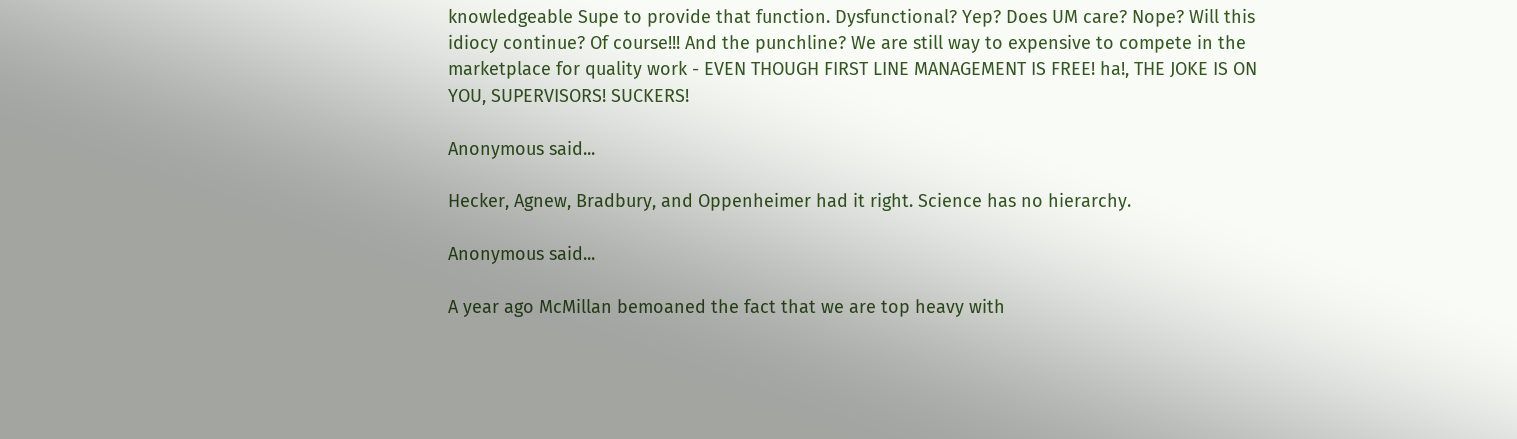knowledgeable Supe to provide that function. Dysfunctional? Yep? Does UM care? Nope? Will this idiocy continue? Of course!!! And the punchline? We are still way to expensive to compete in the marketplace for quality work - EVEN THOUGH FIRST LINE MANAGEMENT IS FREE! ha!, THE JOKE IS ON YOU, SUPERVISORS! SUCKERS!

Anonymous said...

Hecker, Agnew, Bradbury, and Oppenheimer had it right. Science has no hierarchy.

Anonymous said...

A year ago McMillan bemoaned the fact that we are top heavy with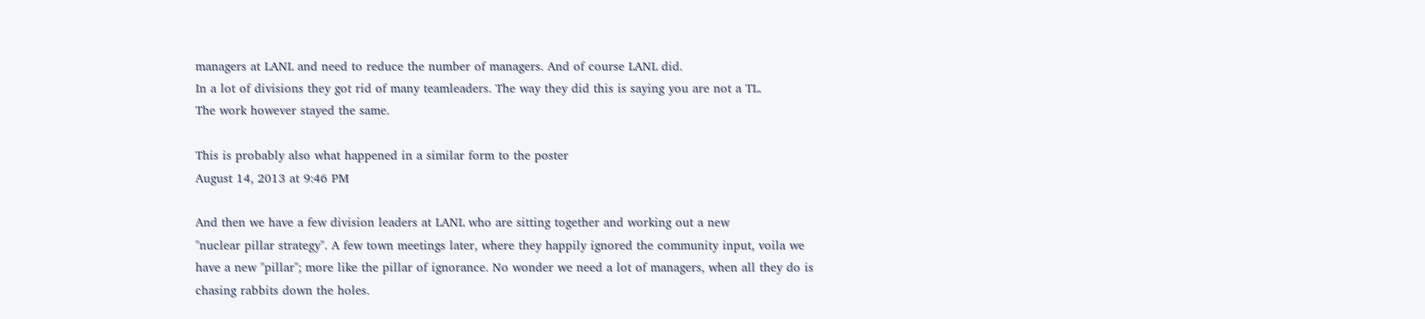managers at LANL and need to reduce the number of managers. And of course LANL did.
In a lot of divisions they got rid of many teamleaders. The way they did this is saying you are not a TL.
The work however stayed the same.

This is probably also what happened in a similar form to the poster
August 14, 2013 at 9:46 PM

And then we have a few division leaders at LANL who are sitting together and working out a new
"nuclear pillar strategy". A few town meetings later, where they happily ignored the community input, voila we have a new "pillar"; more like the pillar of ignorance. No wonder we need a lot of managers, when all they do is chasing rabbits down the holes.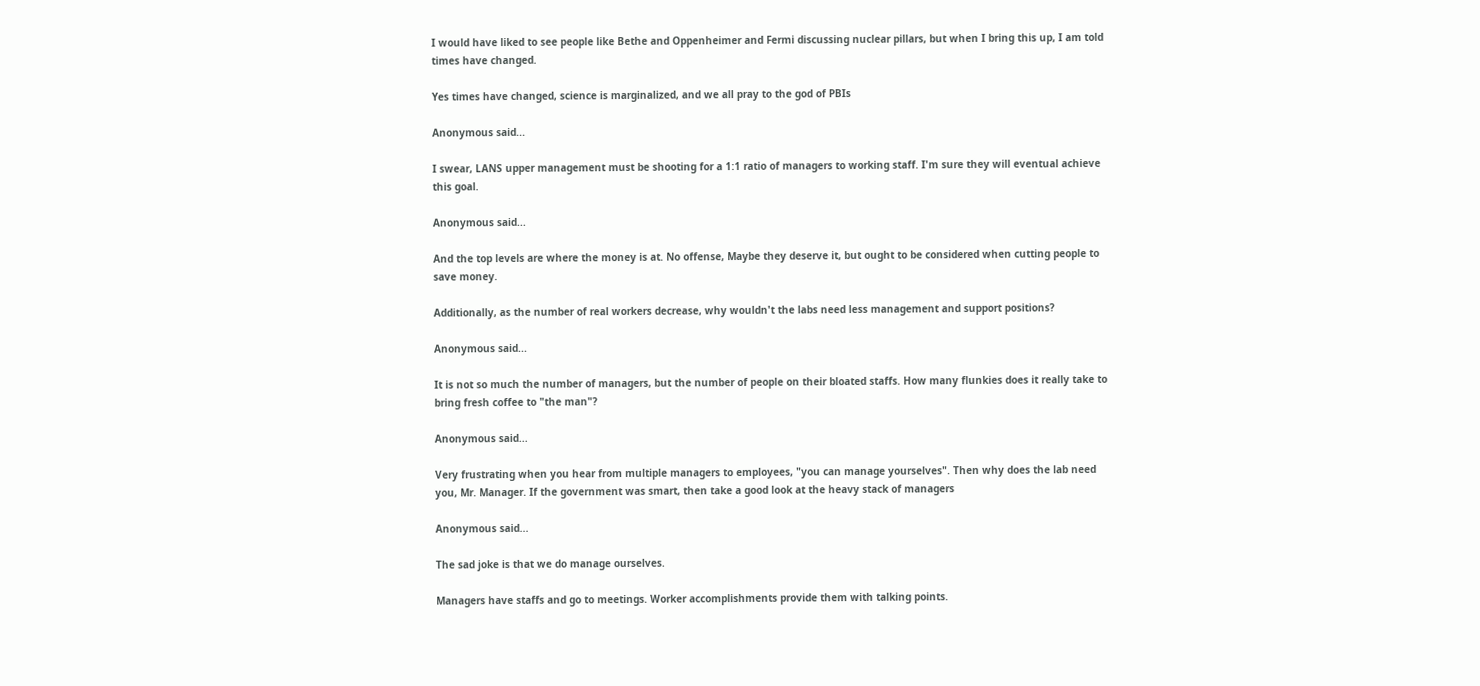I would have liked to see people like Bethe and Oppenheimer and Fermi discussing nuclear pillars, but when I bring this up, I am told times have changed.

Yes times have changed, science is marginalized, and we all pray to the god of PBIs

Anonymous said...

I swear, LANS upper management must be shooting for a 1:1 ratio of managers to working staff. I'm sure they will eventual achieve this goal.

Anonymous said...

And the top levels are where the money is at. No offense, Maybe they deserve it, but ought to be considered when cutting people to save money.

Additionally, as the number of real workers decrease, why wouldn't the labs need less management and support positions?

Anonymous said...

It is not so much the number of managers, but the number of people on their bloated staffs. How many flunkies does it really take to bring fresh coffee to "the man"?

Anonymous said...

Very frustrating when you hear from multiple managers to employees, "you can manage yourselves". Then why does the lab need you, Mr. Manager. If the government was smart, then take a good look at the heavy stack of managers

Anonymous said...

The sad joke is that we do manage ourselves.

Managers have staffs and go to meetings. Worker accomplishments provide them with talking points.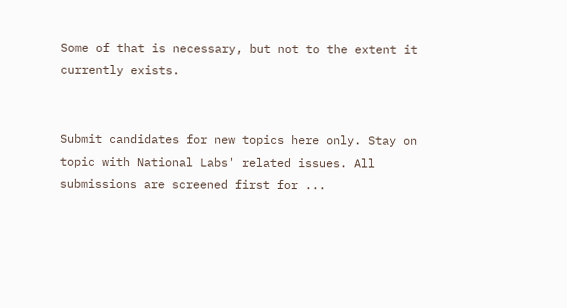Some of that is necessary, but not to the extent it currently exists.


Submit candidates for new topics here only. Stay on topic with National Labs' related issues. All submissions are screened first for ...